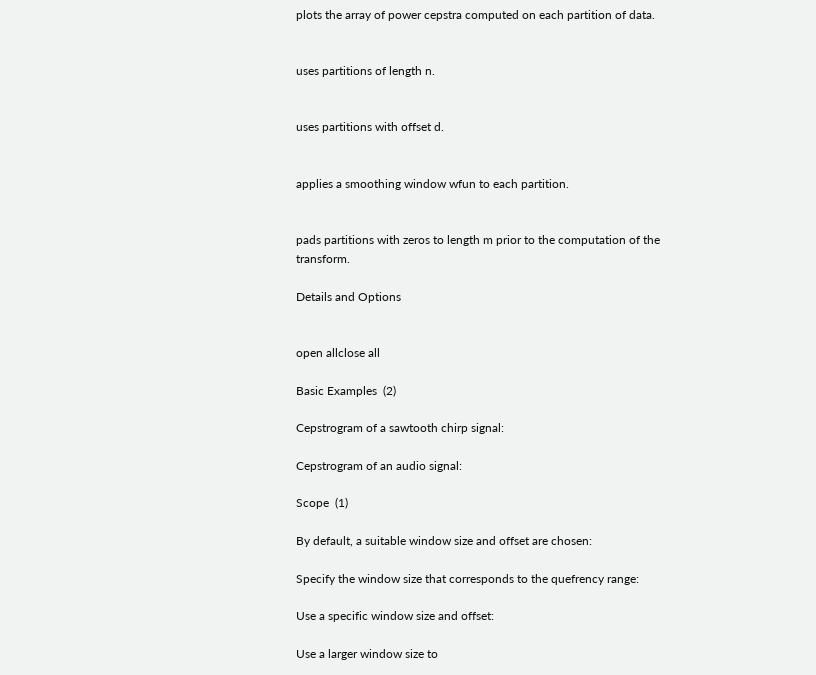plots the array of power cepstra computed on each partition of data.


uses partitions of length n.


uses partitions with offset d.


applies a smoothing window wfun to each partition.


pads partitions with zeros to length m prior to the computation of the transform.

Details and Options


open allclose all

Basic Examples  (2)

Cepstrogram of a sawtooth chirp signal:

Cepstrogram of an audio signal:

Scope  (1)

By default, a suitable window size and offset are chosen:

Specify the window size that corresponds to the quefrency range:

Use a specific window size and offset:

Use a larger window size to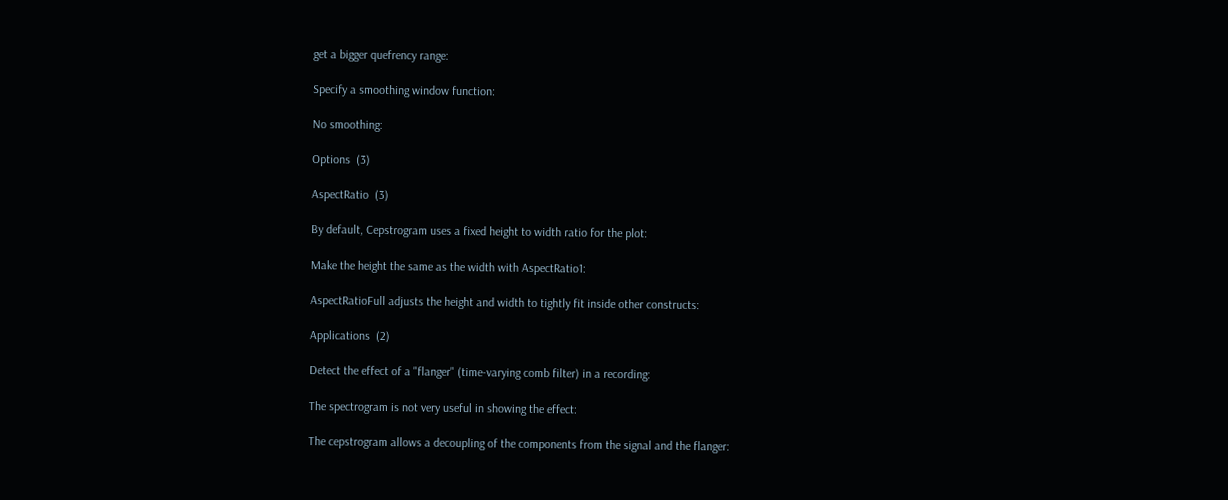get a bigger quefrency range:

Specify a smoothing window function:

No smoothing:

Options  (3)

AspectRatio  (3)

By default, Cepstrogram uses a fixed height to width ratio for the plot:

Make the height the same as the width with AspectRatio1:

AspectRatioFull adjusts the height and width to tightly fit inside other constructs:

Applications  (2)

Detect the effect of a "flanger" (time-varying comb filter) in a recording:

The spectrogram is not very useful in showing the effect:

The cepstrogram allows a decoupling of the components from the signal and the flanger: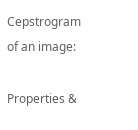Cepstrogram of an image:

Properties &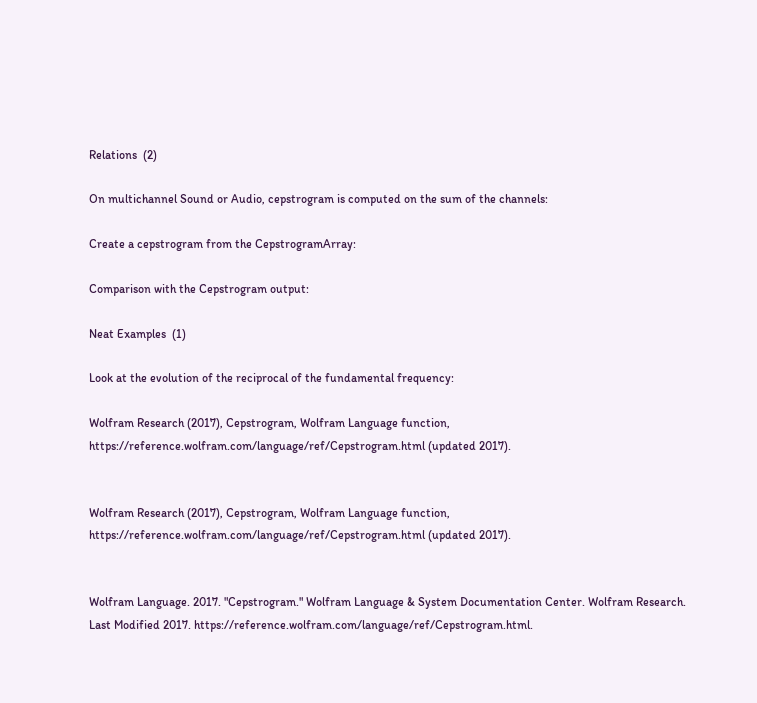Relations  (2)

On multichannel Sound or Audio, cepstrogram is computed on the sum of the channels:

Create a cepstrogram from the CepstrogramArray:

Comparison with the Cepstrogram output:

Neat Examples  (1)

Look at the evolution of the reciprocal of the fundamental frequency:

Wolfram Research (2017), Cepstrogram, Wolfram Language function, https://reference.wolfram.com/language/ref/Cepstrogram.html (updated 2017).


Wolfram Research (2017), Cepstrogram, Wolfram Language function, https://reference.wolfram.com/language/ref/Cepstrogram.html (updated 2017).


Wolfram Language. 2017. "Cepstrogram." Wolfram Language & System Documentation Center. Wolfram Research. Last Modified 2017. https://reference.wolfram.com/language/ref/Cepstrogram.html.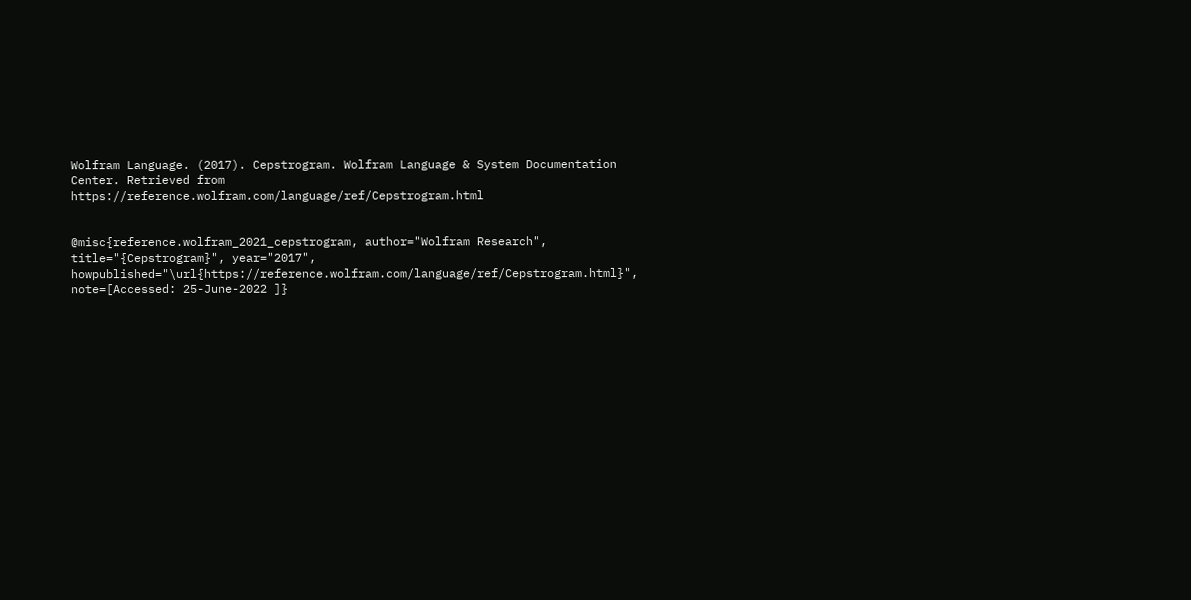Wolfram Language. (2017). Cepstrogram. Wolfram Language & System Documentation Center. Retrieved from https://reference.wolfram.com/language/ref/Cepstrogram.html


@misc{reference.wolfram_2021_cepstrogram, author="Wolfram Research", title="{Cepstrogram}", year="2017", howpublished="\url{https://reference.wolfram.com/language/ref/Cepstrogram.html}", note=[Accessed: 25-June-2022 ]}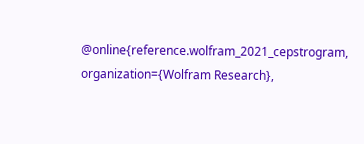@online{reference.wolfram_2021_cepstrogram, organization={Wolfram Research},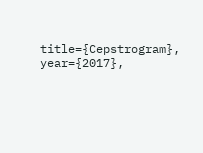title={Cepstrogram}, year={2017},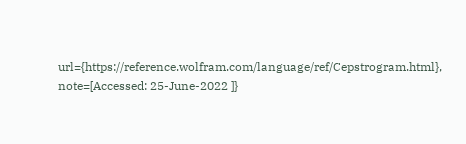url={https://reference.wolfram.com/language/ref/Cepstrogram.html}, note=[Accessed: 25-June-2022 ]}